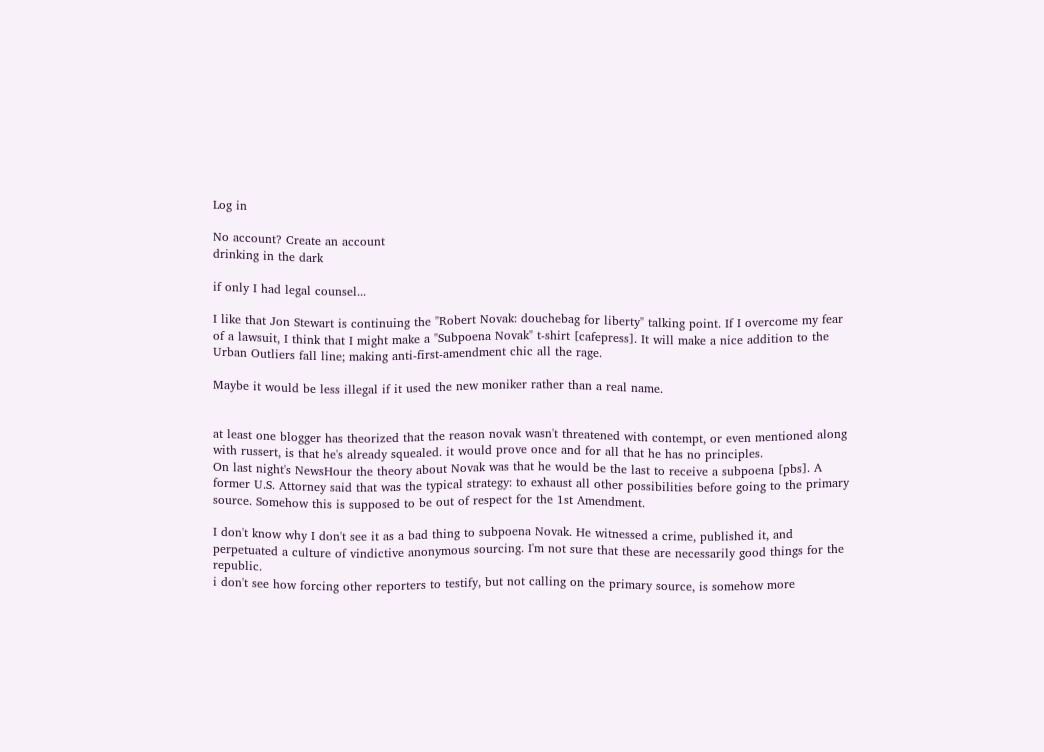Log in

No account? Create an account
drinking in the dark

if only I had legal counsel...

I like that Jon Stewart is continuing the "Robert Novak: douchebag for liberty" talking point. If I overcome my fear of a lawsuit, I think that I might make a "Subpoena Novak" t-shirt [cafepress]. It will make a nice addition to the Urban Outliers fall line; making anti-first-amendment chic all the rage.

Maybe it would be less illegal if it used the new moniker rather than a real name.


at least one blogger has theorized that the reason novak wasn't threatened with contempt, or even mentioned along with russert, is that he's already squealed. it would prove once and for all that he has no principles.
On last night's NewsHour the theory about Novak was that he would be the last to receive a subpoena [pbs]. A former U.S. Attorney said that was the typical strategy: to exhaust all other possibilities before going to the primary source. Somehow this is supposed to be out of respect for the 1st Amendment.

I don't know why I don't see it as a bad thing to subpoena Novak. He witnessed a crime, published it, and perpetuated a culture of vindictive anonymous sourcing. I'm not sure that these are necessarily good things for the republic.
i don't see how forcing other reporters to testify, but not calling on the primary source, is somehow more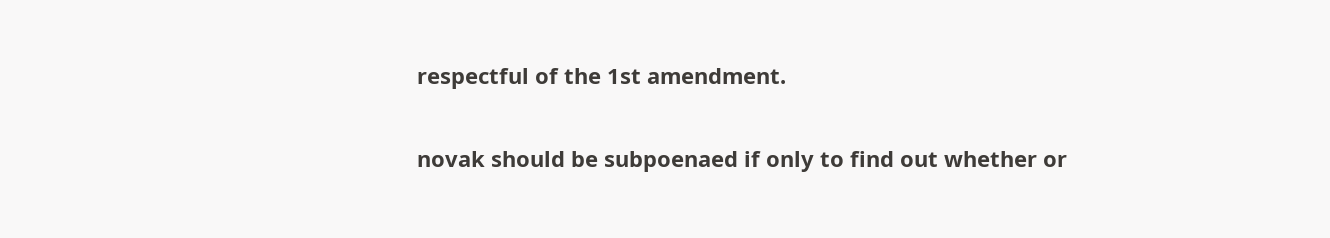respectful of the 1st amendment.

novak should be subpoenaed if only to find out whether or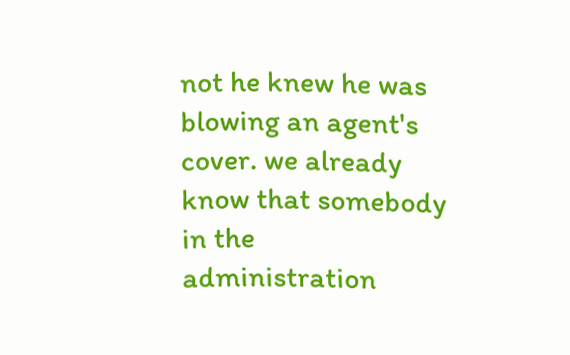not he knew he was blowing an agent's cover. we already know that somebody in the administration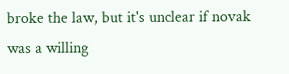broke the law, but it's unclear if novak was a willing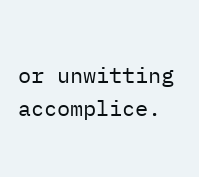or unwitting accomplice.